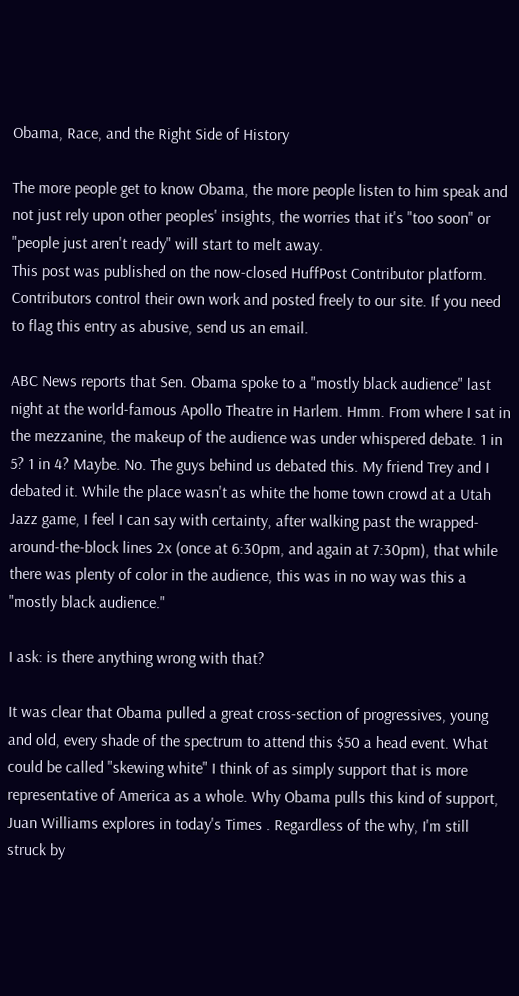Obama, Race, and the Right Side of History

The more people get to know Obama, the more people listen to him speak and not just rely upon other peoples' insights, the worries that it's "too soon" or "people just aren't ready" will start to melt away.
This post was published on the now-closed HuffPost Contributor platform. Contributors control their own work and posted freely to our site. If you need to flag this entry as abusive, send us an email.

ABC News reports that Sen. Obama spoke to a "mostly black audience" last night at the world-famous Apollo Theatre in Harlem. Hmm. From where I sat in the mezzanine, the makeup of the audience was under whispered debate. 1 in 5? 1 in 4? Maybe. No. The guys behind us debated this. My friend Trey and I debated it. While the place wasn't as white the home town crowd at a Utah Jazz game, I feel I can say with certainty, after walking past the wrapped-around-the-block lines 2x (once at 6:30pm, and again at 7:30pm), that while there was plenty of color in the audience, this was in no way was this a "mostly black audience."

I ask: is there anything wrong with that?

It was clear that Obama pulled a great cross-section of progressives, young and old, every shade of the spectrum to attend this $50 a head event. What could be called "skewing white" I think of as simply support that is more representative of America as a whole. Why Obama pulls this kind of support, Juan Williams explores in today's Times . Regardless of the why, I'm still struck by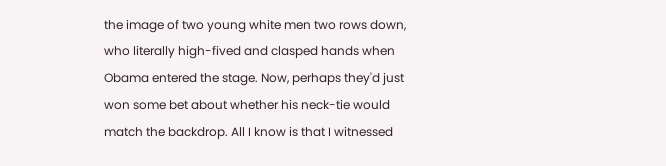the image of two young white men two rows down, who literally high-fived and clasped hands when Obama entered the stage. Now, perhaps they'd just won some bet about whether his neck-tie would match the backdrop. All I know is that I witnessed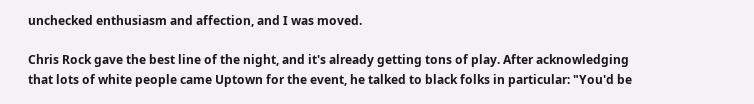unchecked enthusiasm and affection, and I was moved.

Chris Rock gave the best line of the night, and it's already getting tons of play. After acknowledging that lots of white people came Uptown for the event, he talked to black folks in particular: "You'd be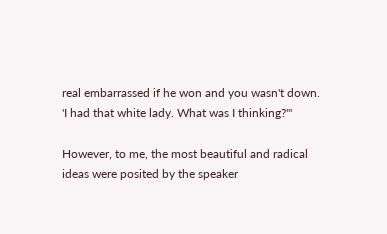real embarrassed if he won and you wasn't down. 'I had that white lady. What was I thinking?'"

However, to me, the most beautiful and radical ideas were posited by the speaker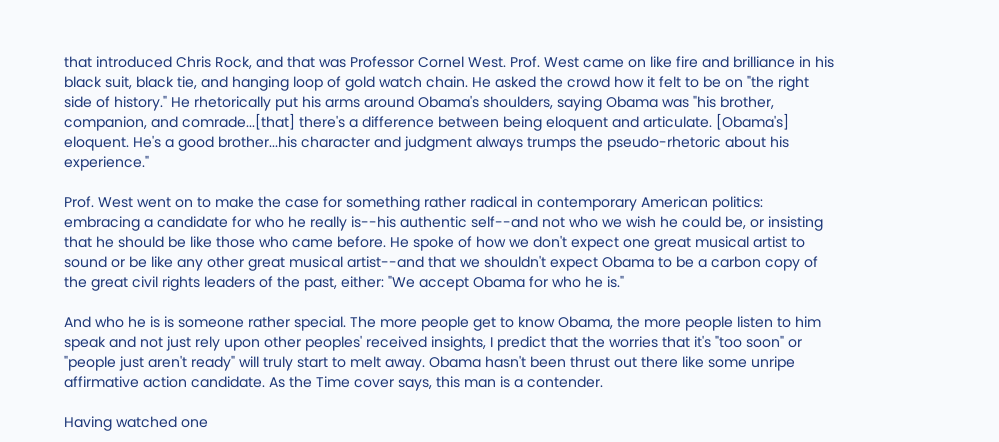that introduced Chris Rock, and that was Professor Cornel West. Prof. West came on like fire and brilliance in his black suit, black tie, and hanging loop of gold watch chain. He asked the crowd how it felt to be on "the right side of history." He rhetorically put his arms around Obama's shoulders, saying Obama was "his brother, companion, and comrade...[that] there's a difference between being eloquent and articulate. [Obama's] eloquent. He's a good brother...his character and judgment always trumps the pseudo-rhetoric about his experience."

Prof. West went on to make the case for something rather radical in contemporary American politics: embracing a candidate for who he really is--his authentic self--and not who we wish he could be, or insisting that he should be like those who came before. He spoke of how we don't expect one great musical artist to sound or be like any other great musical artist--and that we shouldn't expect Obama to be a carbon copy of the great civil rights leaders of the past, either: "We accept Obama for who he is."

And who he is is someone rather special. The more people get to know Obama, the more people listen to him speak and not just rely upon other peoples' received insights, I predict that the worries that it's "too soon" or "people just aren't ready" will truly start to melt away. Obama hasn't been thrust out there like some unripe affirmative action candidate. As the Time cover says, this man is a contender.

Having watched one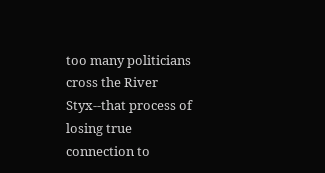too many politicians cross the River Styx--that process of losing true connection to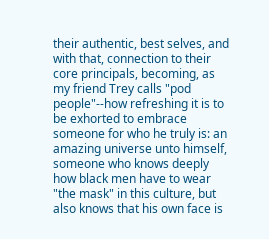their authentic, best selves, and with that, connection to their core principals, becoming, as my friend Trey calls "pod people"--how refreshing it is to be exhorted to embrace someone for who he truly is: an amazing universe unto himself, someone who knows deeply how black men have to wear "the mask" in this culture, but also knows that his own face is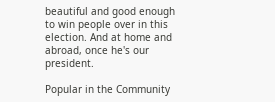beautiful and good enough to win people over in this election. And at home and abroad, once he's our president.

Popular in the Community